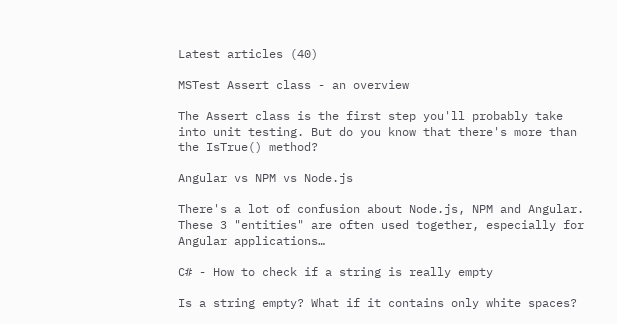Latest articles (40)

MSTest Assert class - an overview

The Assert class is the first step you'll probably take into unit testing. But do you know that there's more than the IsTrue() method?

Angular vs NPM vs Node.js

There's a lot of confusion about Node.js, NPM and Angular. These 3 "entities" are often used together, especially for Angular applications…

C# - How to check if a string is really empty

Is a string empty? What if it contains only white spaces?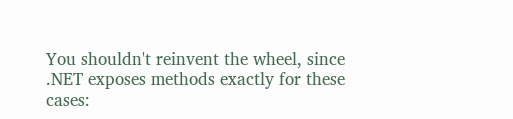You shouldn't reinvent the wheel, since .NET exposes methods exactly for these cases: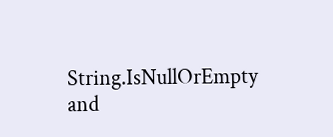String.IsNullOrEmpty and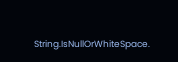String.IsNullOrWhiteSpace.